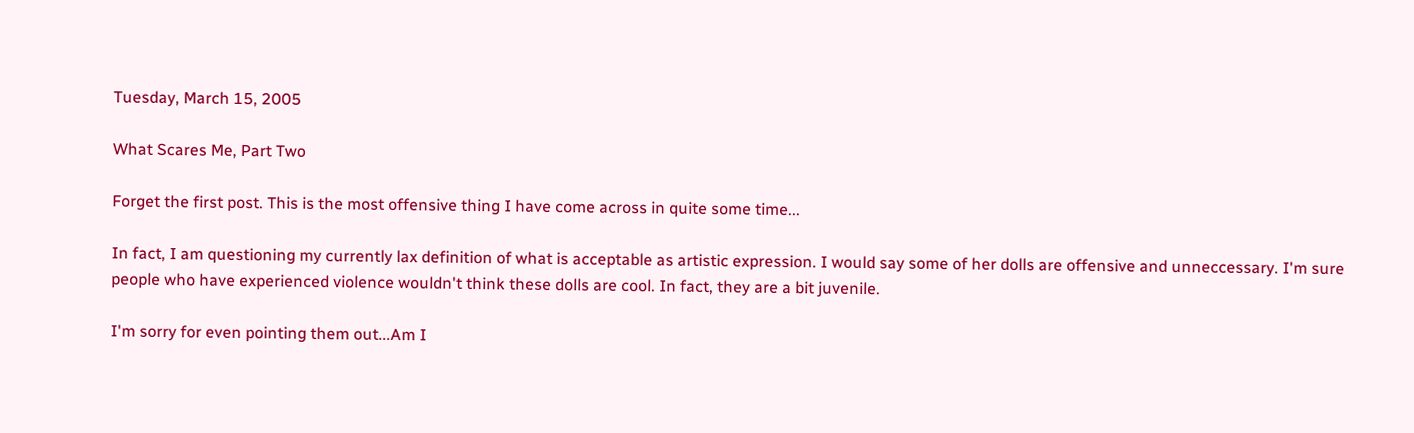Tuesday, March 15, 2005

What Scares Me, Part Two

Forget the first post. This is the most offensive thing I have come across in quite some time...

In fact, I am questioning my currently lax definition of what is acceptable as artistic expression. I would say some of her dolls are offensive and unneccessary. I'm sure people who have experienced violence wouldn't think these dolls are cool. In fact, they are a bit juvenile.

I'm sorry for even pointing them out...Am I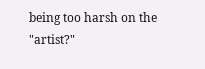being too harsh on the "artist?"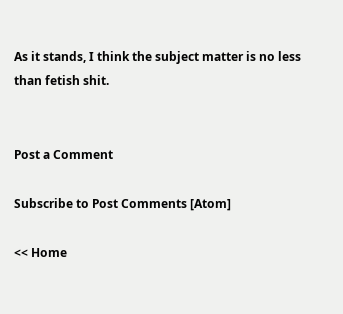As it stands, I think the subject matter is no less than fetish shit.


Post a Comment

Subscribe to Post Comments [Atom]

<< Home